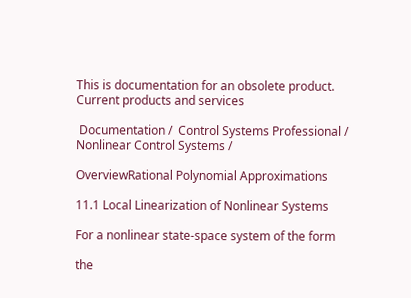This is documentation for an obsolete product.
Current products and services

 Documentation /  Control Systems Professional /  Nonlinear Control Systems /

OverviewRational Polynomial Approximations

11.1 Local Linearization of Nonlinear Systems

For a nonlinear state-space system of the form

the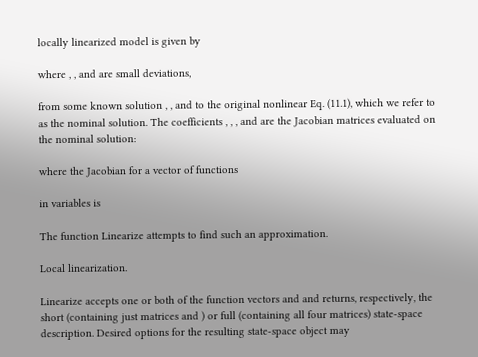locally linearized model is given by

where , , and are small deviations,

from some known solution , , and to the original nonlinear Eq. (11.1), which we refer to as the nominal solution. The coefficients , , , and are the Jacobian matrices evaluated on the nominal solution:

where the Jacobian for a vector of functions

in variables is

The function Linearize attempts to find such an approximation.

Local linearization.

Linearize accepts one or both of the function vectors and and returns, respectively, the short (containing just matrices and ) or full (containing all four matrices) state-space description. Desired options for the resulting state-space object may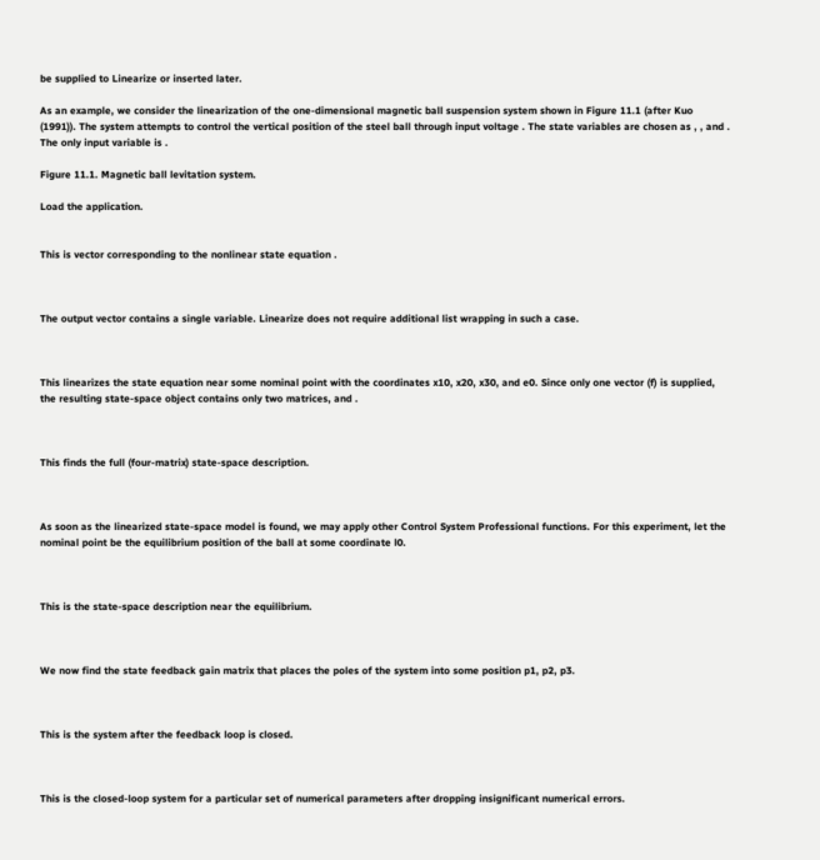be supplied to Linearize or inserted later.

As an example, we consider the linearization of the one-dimensional magnetic ball suspension system shown in Figure 11.1 (after Kuo (1991)). The system attempts to control the vertical position of the steel ball through input voltage . The state variables are chosen as , , and . The only input variable is .

Figure 11.1. Magnetic ball levitation system.

Load the application.


This is vector corresponding to the nonlinear state equation .



The output vector contains a single variable. Linearize does not require additional list wrapping in such a case.



This linearizes the state equation near some nominal point with the coordinates x10, x20, x30, and e0. Since only one vector (f) is supplied, the resulting state-space object contains only two matrices, and .



This finds the full (four-matrix) state-space description.



As soon as the linearized state-space model is found, we may apply other Control System Professional functions. For this experiment, let the nominal point be the equilibrium position of the ball at some coordinate l0.



This is the state-space description near the equilibrium.



We now find the state feedback gain matrix that places the poles of the system into some position p1, p2, p3.



This is the system after the feedback loop is closed.



This is the closed-loop system for a particular set of numerical parameters after dropping insignificant numerical errors.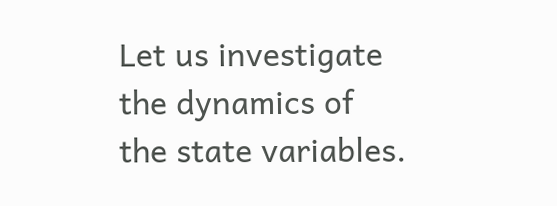Let us investigate the dynamics of the state variables.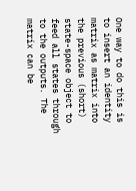One way to do this is to insert an identity matrix as matrix into the previous (short) state-space object to feed all states through to the outputs. The matrix can be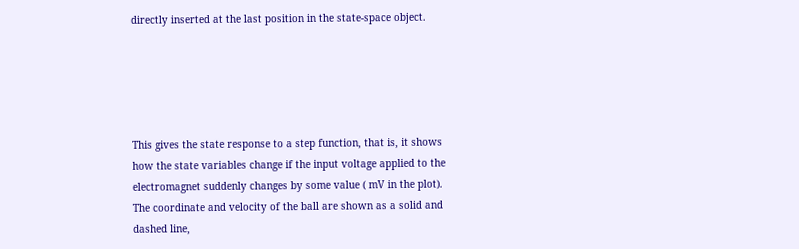directly inserted at the last position in the state-space object.





This gives the state response to a step function, that is, it shows how the state variables change if the input voltage applied to the electromagnet suddenly changes by some value ( mV in the plot). The coordinate and velocity of the ball are shown as a solid and dashed line,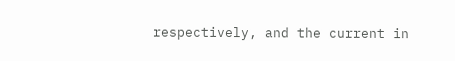respectively, and the current in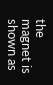the magnet is shown as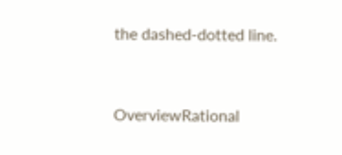the dashed-dotted line.


OverviewRational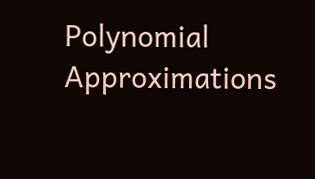Polynomial Approximations